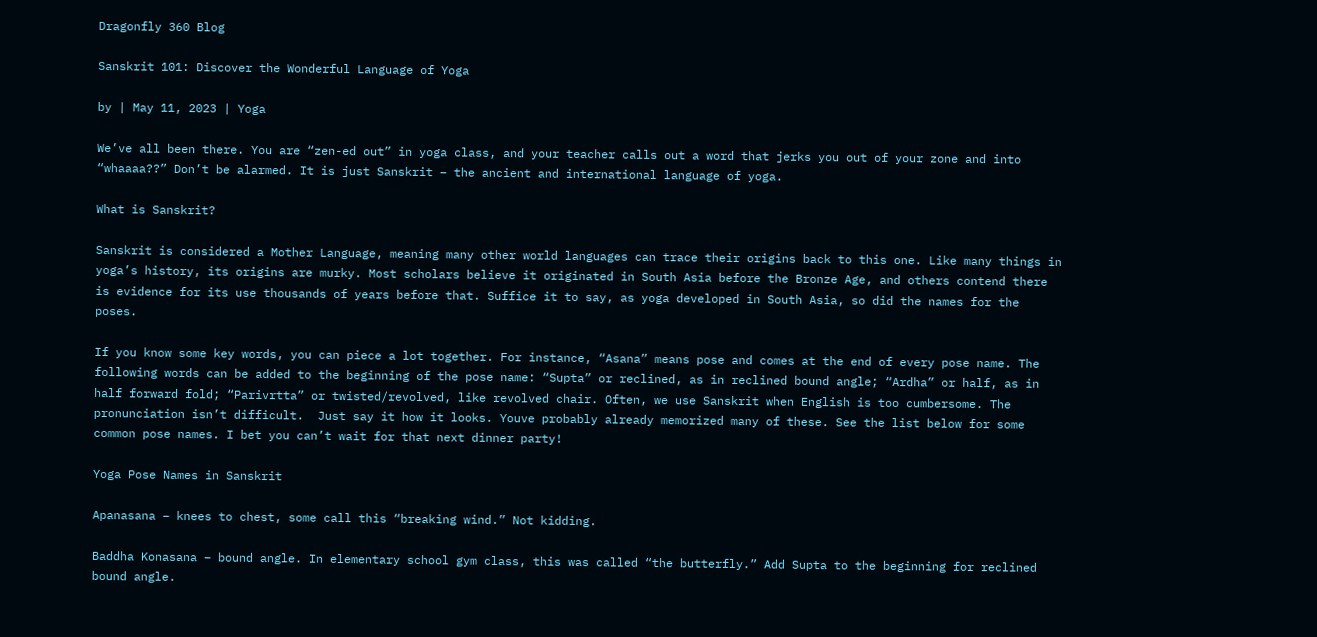Dragonfly 360 Blog

Sanskrit 101: Discover the Wonderful Language of Yoga

by | May 11, 2023 | Yoga

We’ve all been there. You are “zen-ed out” in yoga class, and your teacher calls out a word that jerks you out of your zone and into “whaaaa??” Don’t be alarmed. It is just Sanskrit – the ancient and international language of yoga.

What is Sanskrit?

Sanskrit is considered a Mother Language, meaning many other world languages can trace their origins back to this one. Like many things in yoga’s history, its origins are murky. Most scholars believe it originated in South Asia before the Bronze Age, and others contend there is evidence for its use thousands of years before that. Suffice it to say, as yoga developed in South Asia, so did the names for the poses.

If you know some key words, you can piece a lot together. For instance, “Asana” means pose and comes at the end of every pose name. The following words can be added to the beginning of the pose name: “Supta” or reclined, as in reclined bound angle; “Ardha” or half, as in half forward fold; “Parivrtta” or twisted/revolved, like revolved chair. Often, we use Sanskrit when English is too cumbersome. The pronunciation isn’t difficult.  Just say it how it looks. Youve probably already memorized many of these. See the list below for some common pose names. I bet you can’t wait for that next dinner party!

Yoga Pose Names in Sanskrit

Apanasana – knees to chest, some call this “breaking wind.” Not kidding.

Baddha Konasana – bound angle. In elementary school gym class, this was called “the butterfly.” Add Supta to the beginning for reclined bound angle.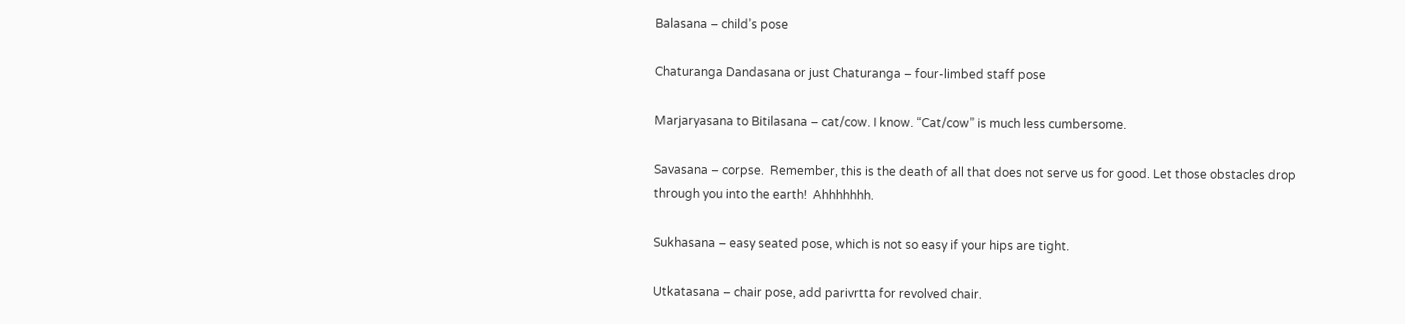Balasana – child’s pose

Chaturanga Dandasana or just Chaturanga – four-limbed staff pose

Marjaryasana to Bitilasana – cat/cow. I know. “Cat/cow” is much less cumbersome.

Savasana – corpse.  Remember, this is the death of all that does not serve us for good. Let those obstacles drop through you into the earth!  Ahhhhhhh.

Sukhasana – easy seated pose, which is not so easy if your hips are tight.

Utkatasana – chair pose, add parivrtta for revolved chair.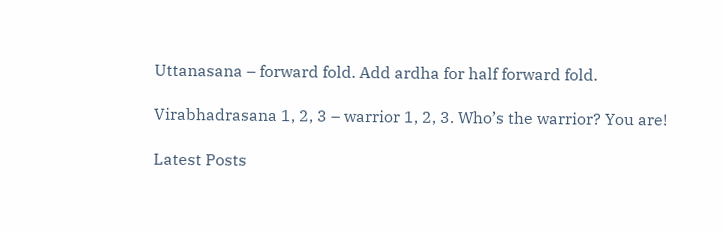Uttanasana – forward fold. Add ardha for half forward fold.

Virabhadrasana 1, 2, 3 – warrior 1, 2, 3. Who’s the warrior? You are!

Latest Posts